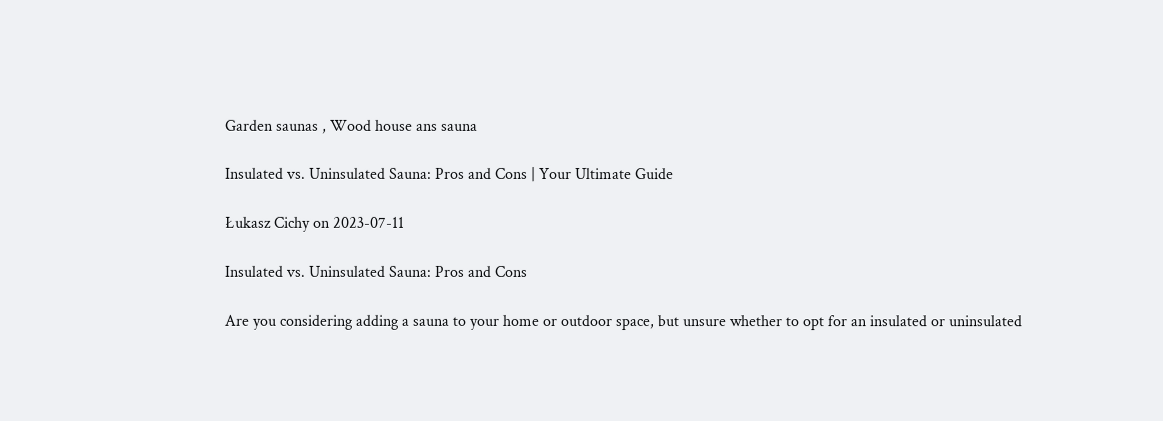Garden saunas , Wood house ans sauna

Insulated vs. Uninsulated Sauna: Pros and Cons | Your Ultimate Guide

Łukasz Cichy on 2023-07-11

Insulated vs. Uninsulated Sauna: Pros and Cons

Are you considering adding a sauna to your home or outdoor space, but unsure whether to opt for an insulated or uninsulated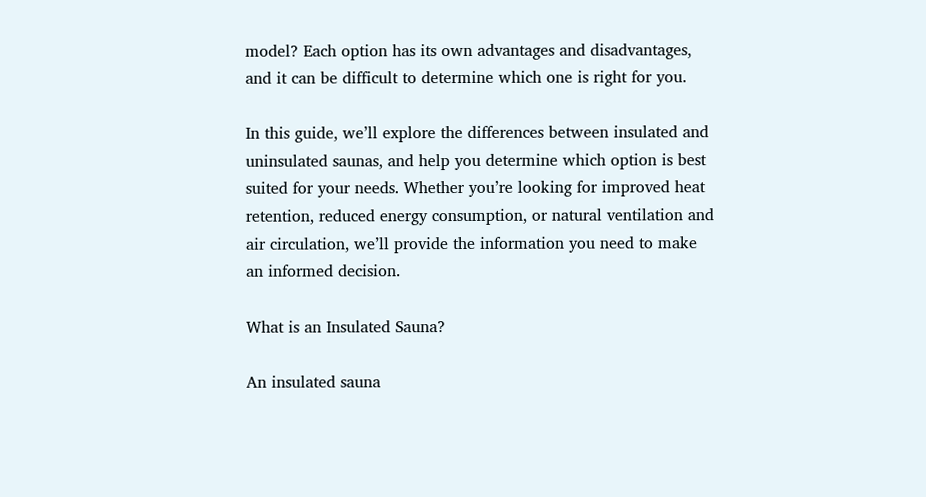model? Each option has its own advantages and disadvantages, and it can be difficult to determine which one is right for you.

In this guide, we’ll explore the differences between insulated and uninsulated saunas, and help you determine which option is best suited for your needs. Whether you’re looking for improved heat retention, reduced energy consumption, or natural ventilation and air circulation, we’ll provide the information you need to make an informed decision.

What is an Insulated Sauna?

An insulated sauna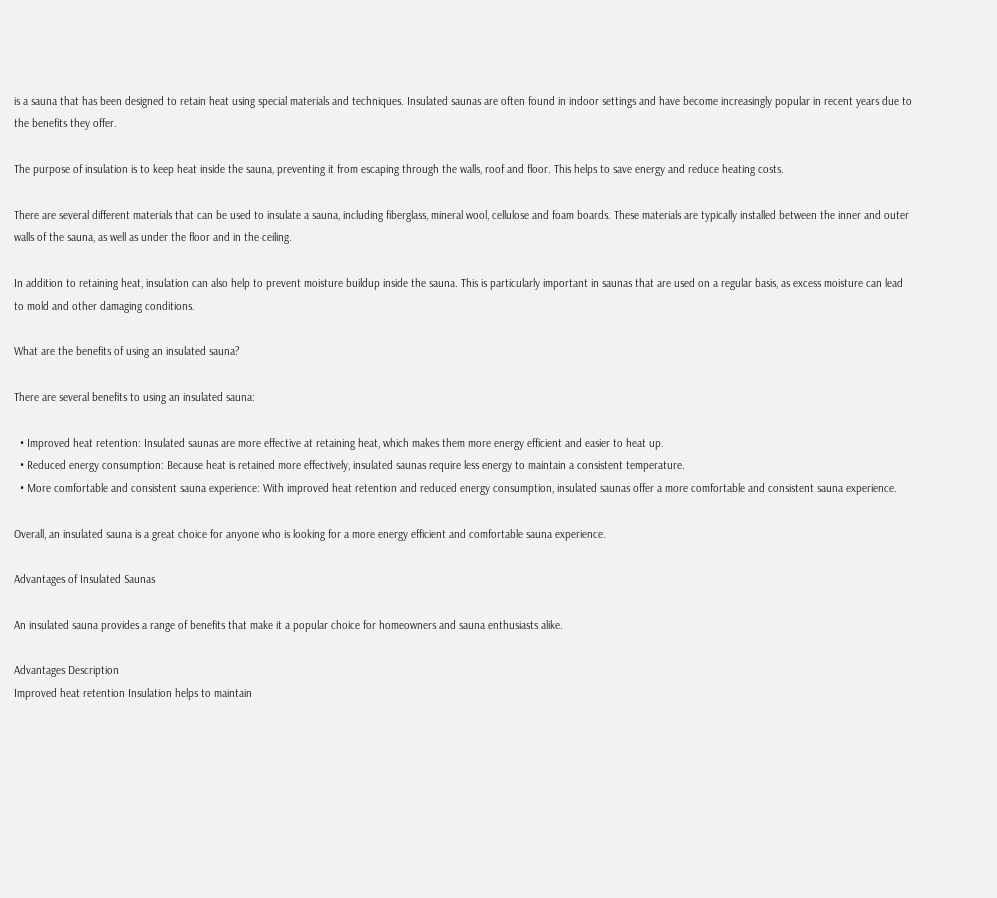is a sauna that has been designed to retain heat using special materials and techniques. Insulated saunas are often found in indoor settings and have become increasingly popular in recent years due to the benefits they offer.

The purpose of insulation is to keep heat inside the sauna, preventing it from escaping through the walls, roof and floor. This helps to save energy and reduce heating costs.

There are several different materials that can be used to insulate a sauna, including fiberglass, mineral wool, cellulose and foam boards. These materials are typically installed between the inner and outer walls of the sauna, as well as under the floor and in the ceiling.

In addition to retaining heat, insulation can also help to prevent moisture buildup inside the sauna. This is particularly important in saunas that are used on a regular basis, as excess moisture can lead to mold and other damaging conditions.

What are the benefits of using an insulated sauna?

There are several benefits to using an insulated sauna:

  • Improved heat retention: Insulated saunas are more effective at retaining heat, which makes them more energy efficient and easier to heat up.
  • Reduced energy consumption: Because heat is retained more effectively, insulated saunas require less energy to maintain a consistent temperature.
  • More comfortable and consistent sauna experience: With improved heat retention and reduced energy consumption, insulated saunas offer a more comfortable and consistent sauna experience.

Overall, an insulated sauna is a great choice for anyone who is looking for a more energy efficient and comfortable sauna experience.

Advantages of Insulated Saunas

An insulated sauna provides a range of benefits that make it a popular choice for homeowners and sauna enthusiasts alike.

Advantages Description
Improved heat retention Insulation helps to maintain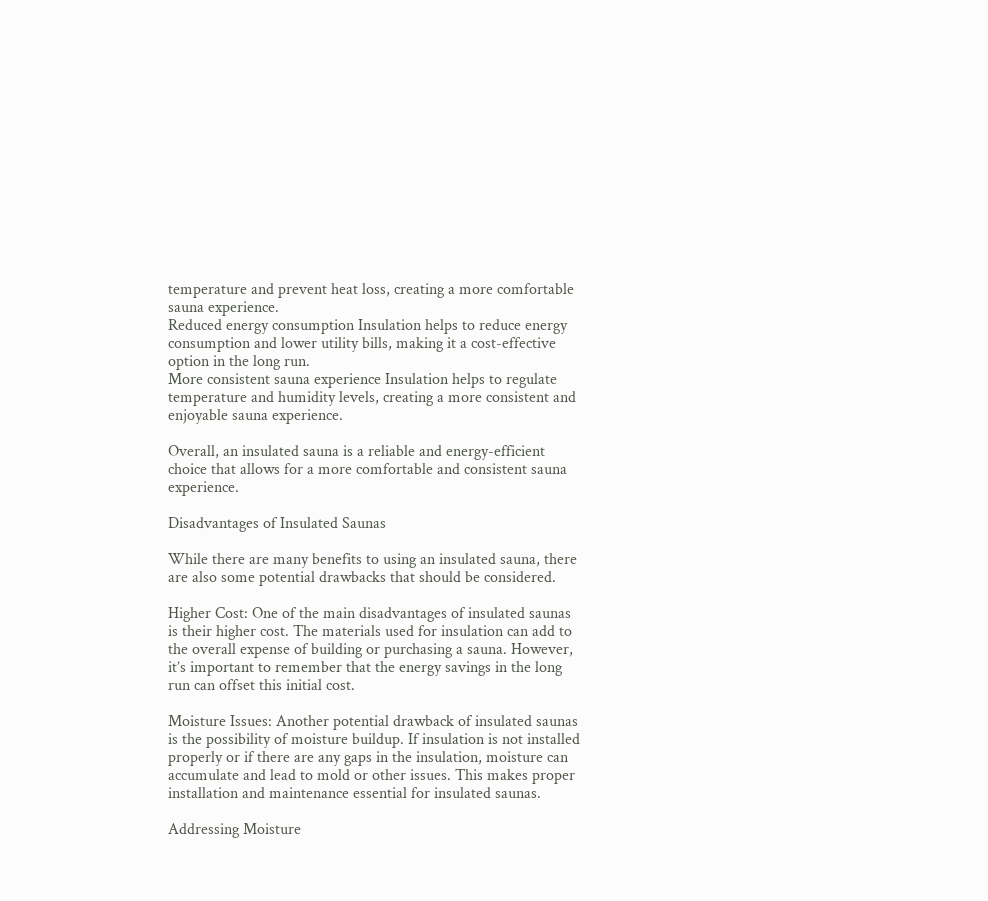temperature and prevent heat loss, creating a more comfortable sauna experience.
Reduced energy consumption Insulation helps to reduce energy consumption and lower utility bills, making it a cost-effective option in the long run.
More consistent sauna experience Insulation helps to regulate temperature and humidity levels, creating a more consistent and enjoyable sauna experience.

Overall, an insulated sauna is a reliable and energy-efficient choice that allows for a more comfortable and consistent sauna experience.

Disadvantages of Insulated Saunas

While there are many benefits to using an insulated sauna, there are also some potential drawbacks that should be considered.

Higher Cost: One of the main disadvantages of insulated saunas is their higher cost. The materials used for insulation can add to the overall expense of building or purchasing a sauna. However, it’s important to remember that the energy savings in the long run can offset this initial cost.

Moisture Issues: Another potential drawback of insulated saunas is the possibility of moisture buildup. If insulation is not installed properly or if there are any gaps in the insulation, moisture can accumulate and lead to mold or other issues. This makes proper installation and maintenance essential for insulated saunas.

Addressing Moisture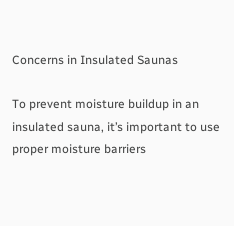Concerns in Insulated Saunas

To prevent moisture buildup in an insulated sauna, it’s important to use proper moisture barriers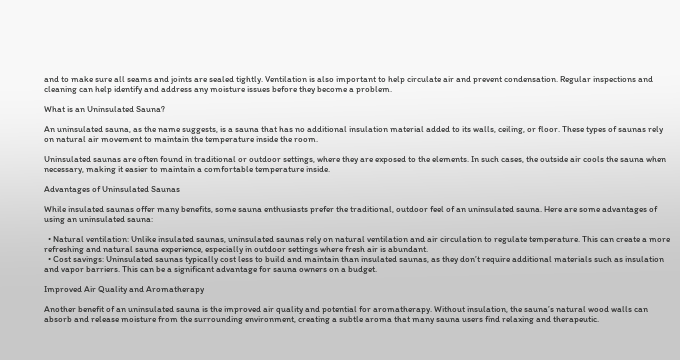and to make sure all seams and joints are sealed tightly. Ventilation is also important to help circulate air and prevent condensation. Regular inspections and cleaning can help identify and address any moisture issues before they become a problem.

What is an Uninsulated Sauna?

An uninsulated sauna, as the name suggests, is a sauna that has no additional insulation material added to its walls, ceiling, or floor. These types of saunas rely on natural air movement to maintain the temperature inside the room.

Uninsulated saunas are often found in traditional or outdoor settings, where they are exposed to the elements. In such cases, the outside air cools the sauna when necessary, making it easier to maintain a comfortable temperature inside.

Advantages of Uninsulated Saunas

While insulated saunas offer many benefits, some sauna enthusiasts prefer the traditional, outdoor feel of an uninsulated sauna. Here are some advantages of using an uninsulated sauna:

  • Natural ventilation: Unlike insulated saunas, uninsulated saunas rely on natural ventilation and air circulation to regulate temperature. This can create a more refreshing and natural sauna experience, especially in outdoor settings where fresh air is abundant.
  • Cost savings: Uninsulated saunas typically cost less to build and maintain than insulated saunas, as they don’t require additional materials such as insulation and vapor barriers. This can be a significant advantage for sauna owners on a budget.

Improved Air Quality and Aromatherapy

Another benefit of an uninsulated sauna is the improved air quality and potential for aromatherapy. Without insulation, the sauna’s natural wood walls can absorb and release moisture from the surrounding environment, creating a subtle aroma that many sauna users find relaxing and therapeutic.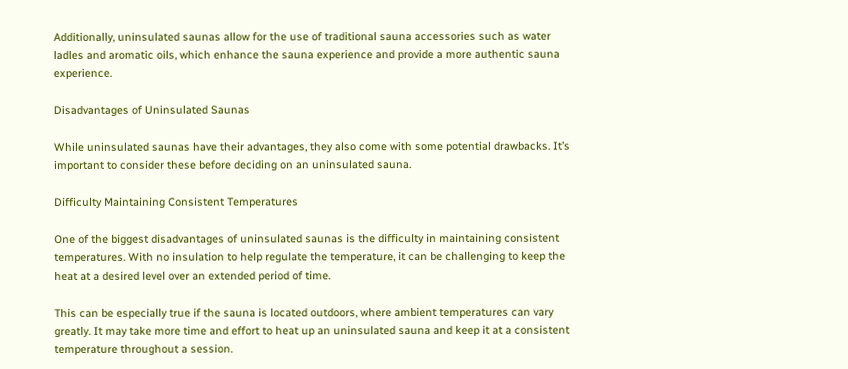Additionally, uninsulated saunas allow for the use of traditional sauna accessories such as water ladles and aromatic oils, which enhance the sauna experience and provide a more authentic sauna experience.

Disadvantages of Uninsulated Saunas

While uninsulated saunas have their advantages, they also come with some potential drawbacks. It’s important to consider these before deciding on an uninsulated sauna.

Difficulty Maintaining Consistent Temperatures

One of the biggest disadvantages of uninsulated saunas is the difficulty in maintaining consistent temperatures. With no insulation to help regulate the temperature, it can be challenging to keep the heat at a desired level over an extended period of time.

This can be especially true if the sauna is located outdoors, where ambient temperatures can vary greatly. It may take more time and effort to heat up an uninsulated sauna and keep it at a consistent temperature throughout a session.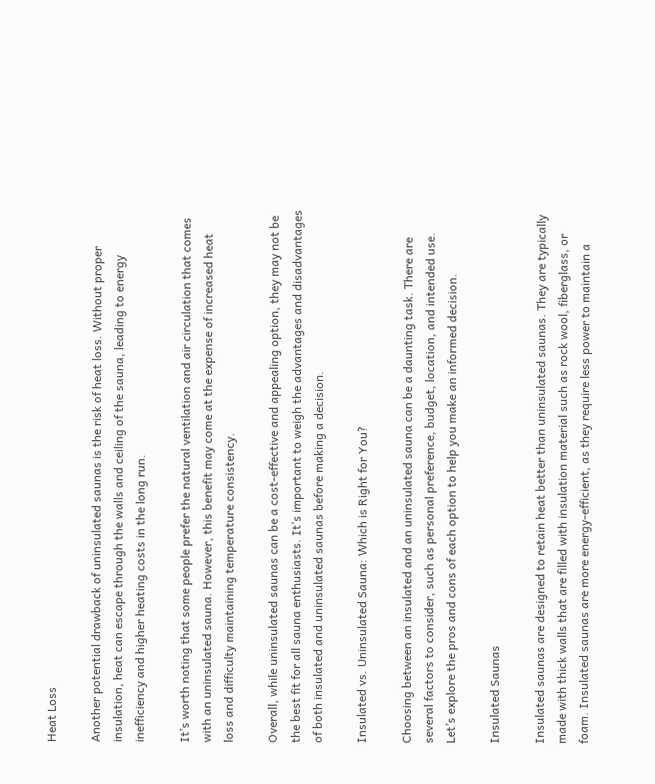Heat Loss

Another potential drawback of uninsulated saunas is the risk of heat loss. Without proper insulation, heat can escape through the walls and ceiling of the sauna, leading to energy inefficiency and higher heating costs in the long run.

It’s worth noting that some people prefer the natural ventilation and air circulation that comes with an uninsulated sauna. However, this benefit may come at the expense of increased heat loss and difficulty maintaining temperature consistency.

Overall, while uninsulated saunas can be a cost-effective and appealing option, they may not be the best fit for all sauna enthusiasts. It’s important to weigh the advantages and disadvantages of both insulated and uninsulated saunas before making a decision.

Insulated vs. Uninsulated Sauna: Which is Right for You?

Choosing between an insulated and an uninsulated sauna can be a daunting task. There are several factors to consider, such as personal preference, budget, location, and intended use. Let’s explore the pros and cons of each option to help you make an informed decision.

Insulated Saunas

Insulated saunas are designed to retain heat better than uninsulated saunas. They are typically made with thick walls that are filled with insulation material such as rock wool, fiberglass, or foam. Insulated saunas are more energy-efficient, as they require less power to maintain a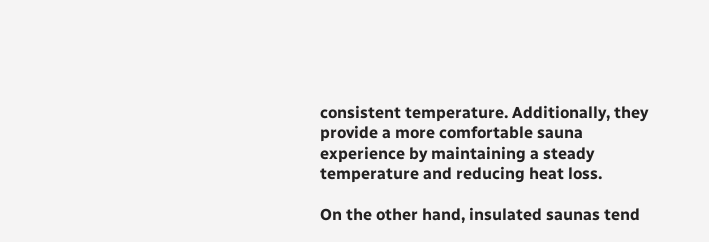consistent temperature. Additionally, they provide a more comfortable sauna experience by maintaining a steady temperature and reducing heat loss.

On the other hand, insulated saunas tend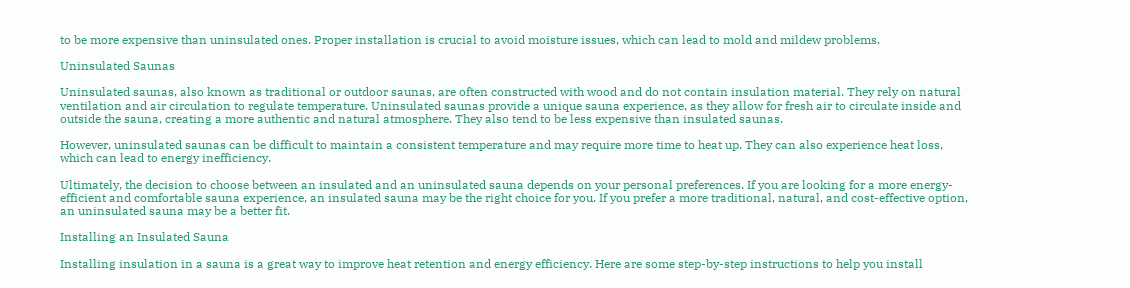to be more expensive than uninsulated ones. Proper installation is crucial to avoid moisture issues, which can lead to mold and mildew problems.

Uninsulated Saunas

Uninsulated saunas, also known as traditional or outdoor saunas, are often constructed with wood and do not contain insulation material. They rely on natural ventilation and air circulation to regulate temperature. Uninsulated saunas provide a unique sauna experience, as they allow for fresh air to circulate inside and outside the sauna, creating a more authentic and natural atmosphere. They also tend to be less expensive than insulated saunas.

However, uninsulated saunas can be difficult to maintain a consistent temperature and may require more time to heat up. They can also experience heat loss, which can lead to energy inefficiency.

Ultimately, the decision to choose between an insulated and an uninsulated sauna depends on your personal preferences. If you are looking for a more energy-efficient and comfortable sauna experience, an insulated sauna may be the right choice for you. If you prefer a more traditional, natural, and cost-effective option, an uninsulated sauna may be a better fit.

Installing an Insulated Sauna

Installing insulation in a sauna is a great way to improve heat retention and energy efficiency. Here are some step-by-step instructions to help you install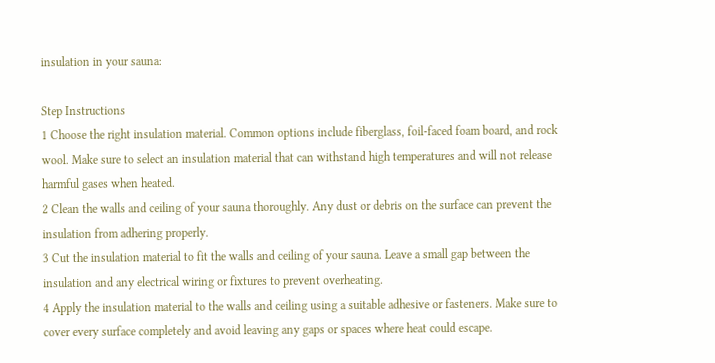insulation in your sauna:

Step Instructions
1 Choose the right insulation material. Common options include fiberglass, foil-faced foam board, and rock wool. Make sure to select an insulation material that can withstand high temperatures and will not release harmful gases when heated.
2 Clean the walls and ceiling of your sauna thoroughly. Any dust or debris on the surface can prevent the insulation from adhering properly.
3 Cut the insulation material to fit the walls and ceiling of your sauna. Leave a small gap between the insulation and any electrical wiring or fixtures to prevent overheating.
4 Apply the insulation material to the walls and ceiling using a suitable adhesive or fasteners. Make sure to cover every surface completely and avoid leaving any gaps or spaces where heat could escape.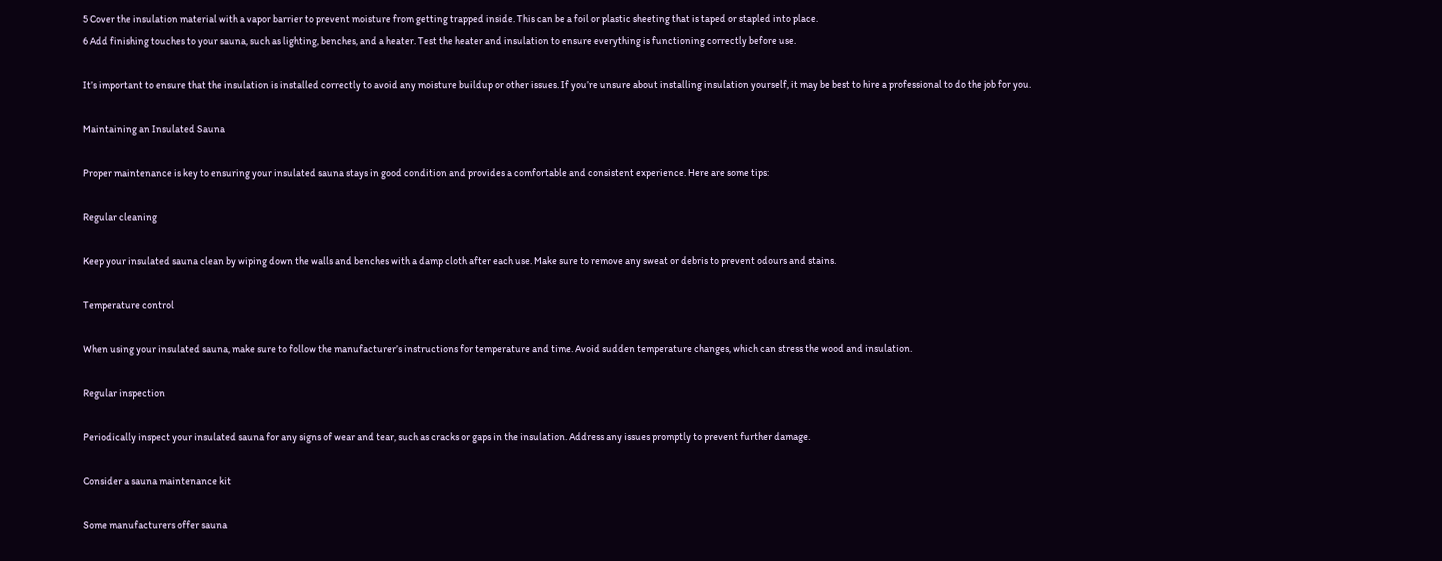5 Cover the insulation material with a vapor barrier to prevent moisture from getting trapped inside. This can be a foil or plastic sheeting that is taped or stapled into place.
6 Add finishing touches to your sauna, such as lighting, benches, and a heater. Test the heater and insulation to ensure everything is functioning correctly before use.

It’s important to ensure that the insulation is installed correctly to avoid any moisture buildup or other issues. If you’re unsure about installing insulation yourself, it may be best to hire a professional to do the job for you.

Maintaining an Insulated Sauna

Proper maintenance is key to ensuring your insulated sauna stays in good condition and provides a comfortable and consistent experience. Here are some tips:

Regular cleaning

Keep your insulated sauna clean by wiping down the walls and benches with a damp cloth after each use. Make sure to remove any sweat or debris to prevent odours and stains.

Temperature control

When using your insulated sauna, make sure to follow the manufacturer’s instructions for temperature and time. Avoid sudden temperature changes, which can stress the wood and insulation.

Regular inspection

Periodically inspect your insulated sauna for any signs of wear and tear, such as cracks or gaps in the insulation. Address any issues promptly to prevent further damage.

Consider a sauna maintenance kit

Some manufacturers offer sauna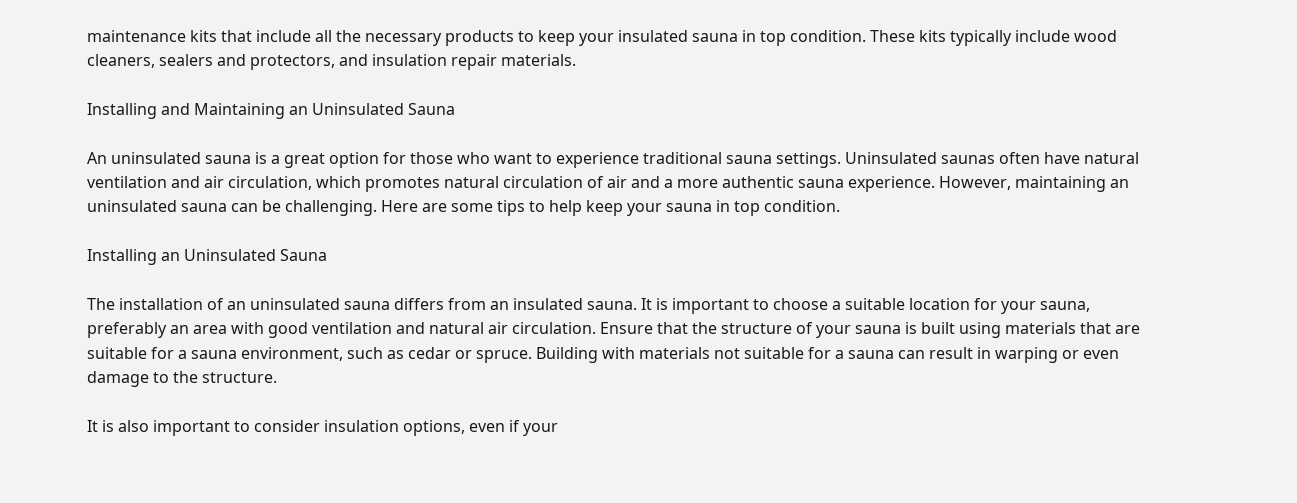maintenance kits that include all the necessary products to keep your insulated sauna in top condition. These kits typically include wood cleaners, sealers and protectors, and insulation repair materials.

Installing and Maintaining an Uninsulated Sauna

An uninsulated sauna is a great option for those who want to experience traditional sauna settings. Uninsulated saunas often have natural ventilation and air circulation, which promotes natural circulation of air and a more authentic sauna experience. However, maintaining an uninsulated sauna can be challenging. Here are some tips to help keep your sauna in top condition.

Installing an Uninsulated Sauna

The installation of an uninsulated sauna differs from an insulated sauna. It is important to choose a suitable location for your sauna, preferably an area with good ventilation and natural air circulation. Ensure that the structure of your sauna is built using materials that are suitable for a sauna environment, such as cedar or spruce. Building with materials not suitable for a sauna can result in warping or even damage to the structure.

It is also important to consider insulation options, even if your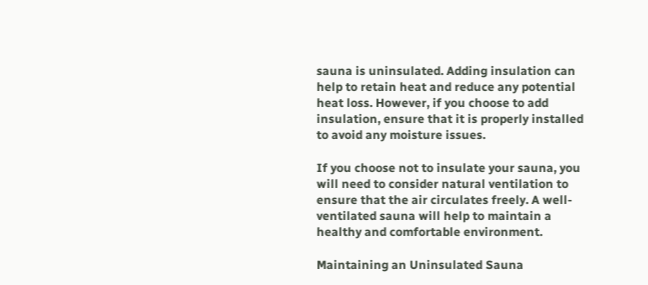sauna is uninsulated. Adding insulation can help to retain heat and reduce any potential heat loss. However, if you choose to add insulation, ensure that it is properly installed to avoid any moisture issues.

If you choose not to insulate your sauna, you will need to consider natural ventilation to ensure that the air circulates freely. A well-ventilated sauna will help to maintain a healthy and comfortable environment.

Maintaining an Uninsulated Sauna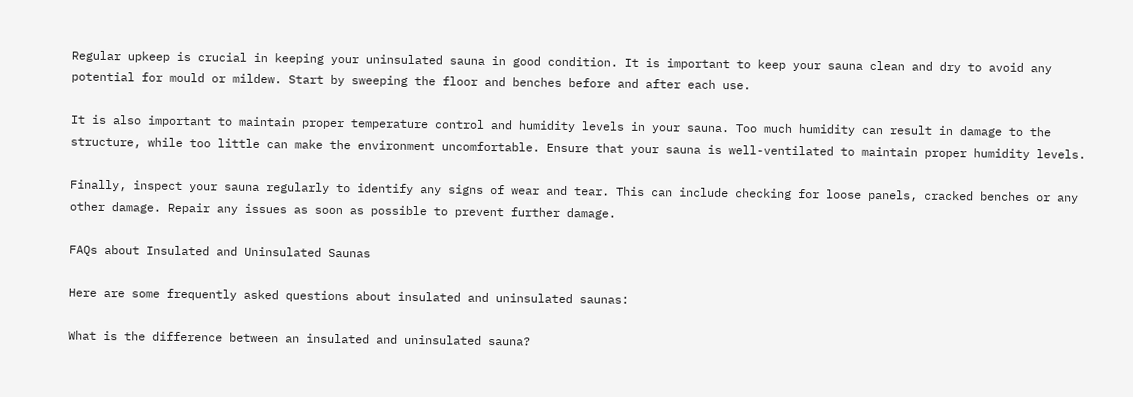Regular upkeep is crucial in keeping your uninsulated sauna in good condition. It is important to keep your sauna clean and dry to avoid any potential for mould or mildew. Start by sweeping the floor and benches before and after each use.

It is also important to maintain proper temperature control and humidity levels in your sauna. Too much humidity can result in damage to the structure, while too little can make the environment uncomfortable. Ensure that your sauna is well-ventilated to maintain proper humidity levels.

Finally, inspect your sauna regularly to identify any signs of wear and tear. This can include checking for loose panels, cracked benches or any other damage. Repair any issues as soon as possible to prevent further damage.

FAQs about Insulated and Uninsulated Saunas

Here are some frequently asked questions about insulated and uninsulated saunas:

What is the difference between an insulated and uninsulated sauna?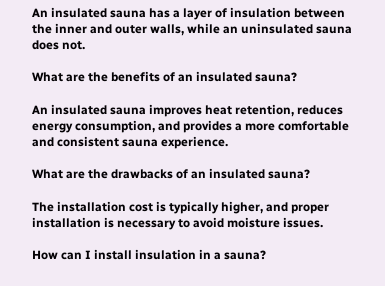An insulated sauna has a layer of insulation between the inner and outer walls, while an uninsulated sauna does not.

What are the benefits of an insulated sauna?

An insulated sauna improves heat retention, reduces energy consumption, and provides a more comfortable and consistent sauna experience.

What are the drawbacks of an insulated sauna?

The installation cost is typically higher, and proper installation is necessary to avoid moisture issues.

How can I install insulation in a sauna?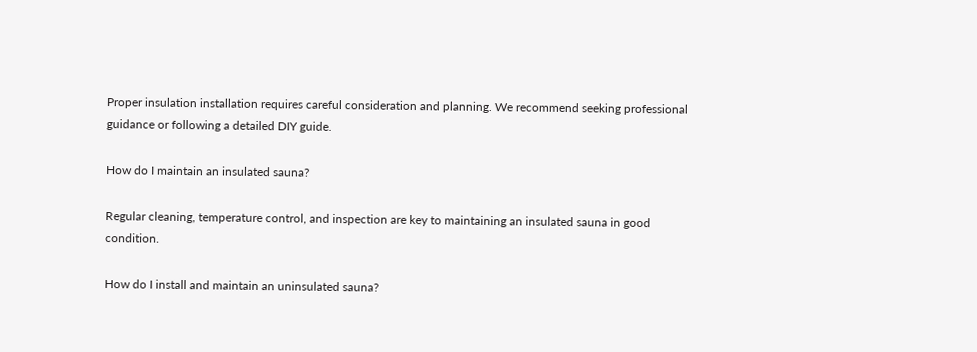Proper insulation installation requires careful consideration and planning. We recommend seeking professional guidance or following a detailed DIY guide.

How do I maintain an insulated sauna?

Regular cleaning, temperature control, and inspection are key to maintaining an insulated sauna in good condition.

How do I install and maintain an uninsulated sauna?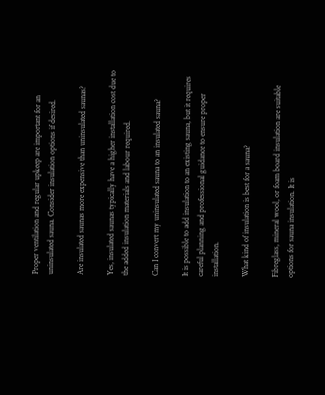Proper ventilation and regular upkeep are important for an uninsulated sauna. Consider insulation options if desired.

Are insulated saunas more expensive than uninsulated saunas?

Yes, insulated saunas typically have a higher installation cost due to the added insulation materials and labour required.

Can I convert my uninsulated sauna to an insulated sauna?

It is possible to add insulation to an existing sauna, but it requires careful planning and professional guidance to ensure proper installation.

What kind of insulation is best for a sauna?

Fibreglass, mineral wool, or foam board insulation are suitable options for sauna insulation. It is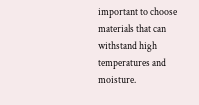important to choose materials that can withstand high temperatures and moisture.